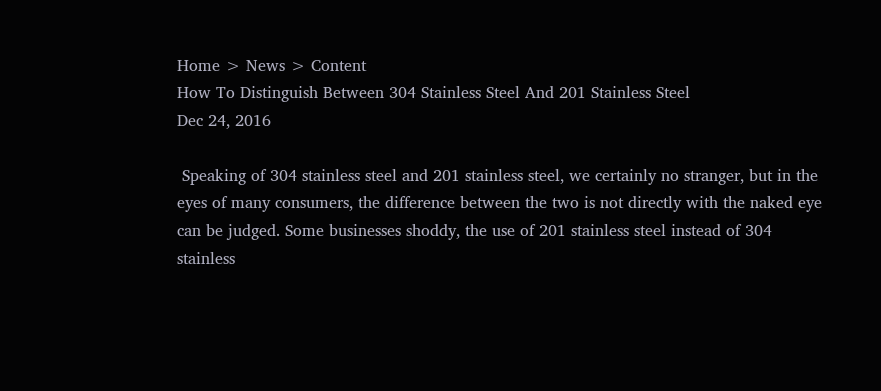Home > News > Content
How To Distinguish Between 304 Stainless Steel And 201 Stainless Steel
Dec 24, 2016

 Speaking of 304 stainless steel and 201 stainless steel, we certainly no stranger, but in the eyes of many consumers, the difference between the two is not directly with the naked eye can be judged. Some businesses shoddy, the use of 201 stainless steel instead of 304 stainless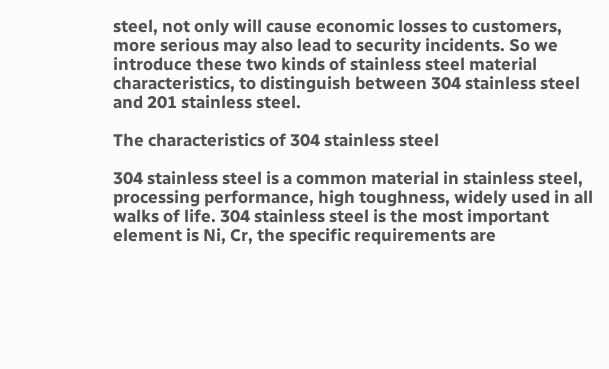steel, not only will cause economic losses to customers, more serious may also lead to security incidents. So we introduce these two kinds of stainless steel material characteristics, to distinguish between 304 stainless steel and 201 stainless steel.

The characteristics of 304 stainless steel

304 stainless steel is a common material in stainless steel, processing performance, high toughness, widely used in all walks of life. 304 stainless steel is the most important element is Ni, Cr, the specific requirements are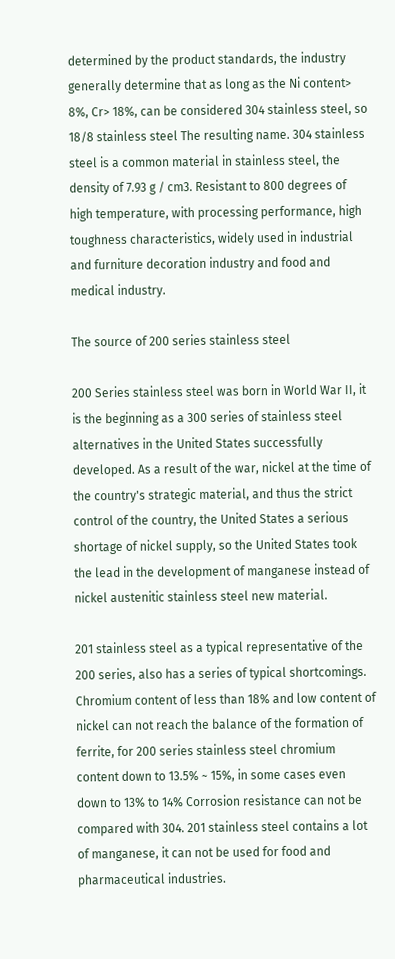determined by the product standards, the industry generally determine that as long as the Ni content> 8%, Cr> 18%, can be considered 304 stainless steel, so 18/8 stainless steel The resulting name. 304 stainless steel is a common material in stainless steel, the density of 7.93 g / cm3. Resistant to 800 degrees of high temperature, with processing performance, high toughness characteristics, widely used in industrial and furniture decoration industry and food and medical industry.

The source of 200 series stainless steel

200 Series stainless steel was born in World War II, it is the beginning as a 300 series of stainless steel alternatives in the United States successfully developed. As a result of the war, nickel at the time of the country's strategic material, and thus the strict control of the country, the United States a serious shortage of nickel supply, so the United States took the lead in the development of manganese instead of nickel austenitic stainless steel new material.

201 stainless steel as a typical representative of the 200 series, also has a series of typical shortcomings. Chromium content of less than 18% and low content of nickel can not reach the balance of the formation of ferrite, for 200 series stainless steel chromium content down to 13.5% ~ 15%, in some cases even down to 13% to 14% Corrosion resistance can not be compared with 304. 201 stainless steel contains a lot of manganese, it can not be used for food and pharmaceutical industries.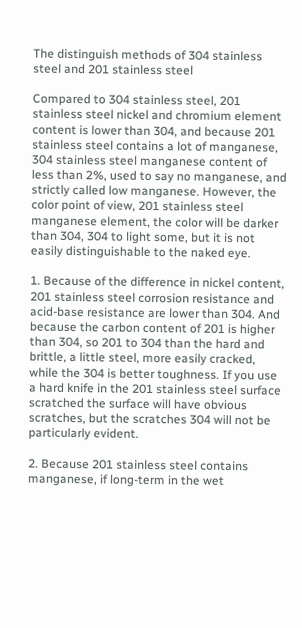The distinguish methods of 304 stainless steel and 201 stainless steel

Compared to 304 stainless steel, 201 stainless steel nickel and chromium element content is lower than 304, and because 201 stainless steel contains a lot of manganese, 304 stainless steel manganese content of less than 2%, used to say no manganese, and strictly called low manganese. However, the color point of view, 201 stainless steel manganese element, the color will be darker than 304, 304 to light some, but it is not easily distinguishable to the naked eye.

1. Because of the difference in nickel content, 201 stainless steel corrosion resistance and acid-base resistance are lower than 304. And because the carbon content of 201 is higher than 304, so 201 to 304 than the hard and brittle, a little steel, more easily cracked, while the 304 is better toughness. If you use a hard knife in the 201 stainless steel surface scratched the surface will have obvious scratches, but the scratches 304 will not be particularly evident.

2. Because 201 stainless steel contains manganese, if long-term in the wet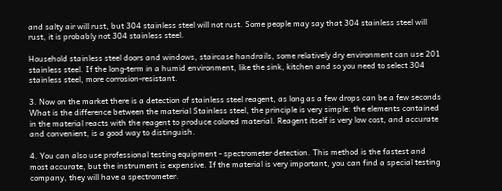and salty air will rust, but 304 stainless steel will not rust. Some people may say that 304 stainless steel will rust, it is probably not 304 stainless steel.

Household stainless steel doors and windows, staircase handrails, some relatively dry environment can use 201 stainless steel. If the long-term in a humid environment, like the sink, kitchen and so you need to select 304 stainless steel, more corrosion-resistant.

3. Now on the market there is a detection of stainless steel reagent, as long as a few drops can be a few seconds What is the difference between the material Stainless steel, the principle is very simple: the elements contained in the material reacts with the reagent to produce colored material. Reagent itself is very low cost, and accurate and convenient, is a good way to distinguish.

4. You can also use professional testing equipment - spectrometer detection. This method is the fastest and most accurate, but the instrument is expensive. If the material is very important, you can find a special testing company, they will have a spectrometer.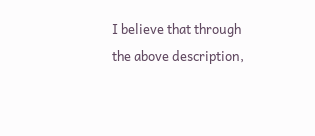I believe that through the above description,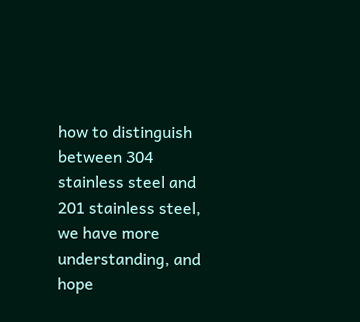how to distinguish between 304 stainless steel and 201 stainless steel, we have more understanding, and hope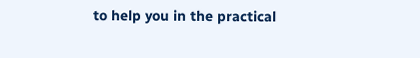to help you in the practical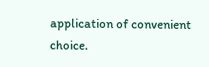application of convenient choice.